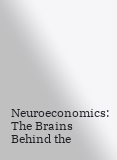Neuroeconomics: The Brains Behind the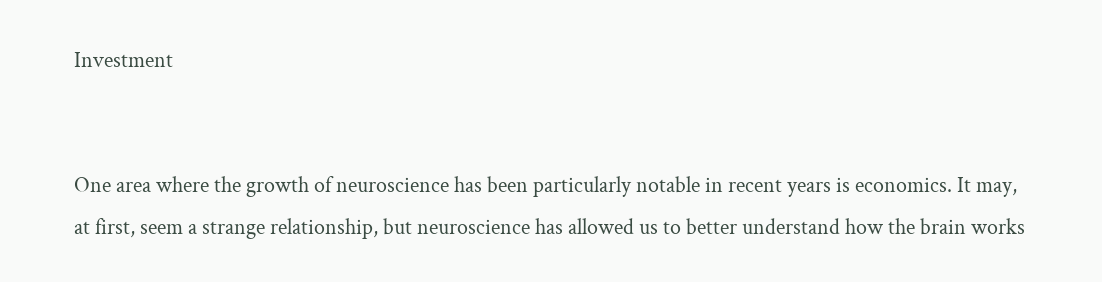Investment


One area where the growth of neuroscience has been particularly notable in recent years is economics. It may, at first, seem a strange relationship, but neuroscience has allowed us to better understand how the brain works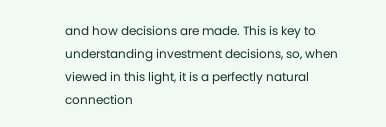and how decisions are made. This is key to understanding investment decisions, so, when viewed in this light, it is a perfectly natural connection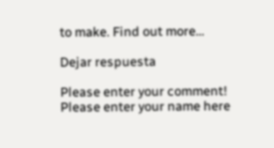to make. Find out more…

Dejar respuesta

Please enter your comment!
Please enter your name here